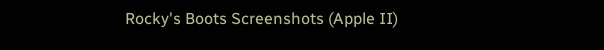Rocky's Boots Screenshots (Apple II)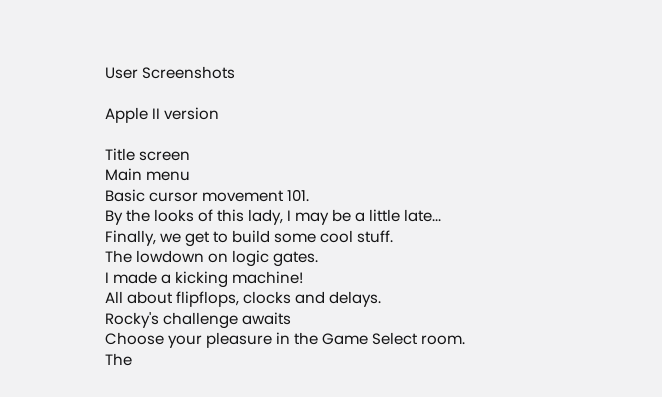User Screenshots

Apple II version

Title screen
Main menu
Basic cursor movement 101.
By the looks of this lady, I may be a little late...
Finally, we get to build some cool stuff.
The lowdown on logic gates.
I made a kicking machine!
All about flipflops, clocks and delays.
Rocky's challenge awaits
Choose your pleasure in the Game Select room.
The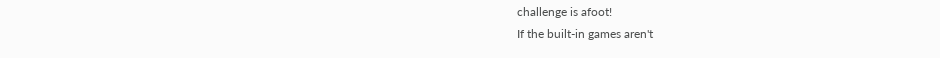challenge is afoot!
If the built-in games aren't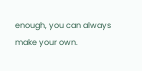enough, you can always make your own.